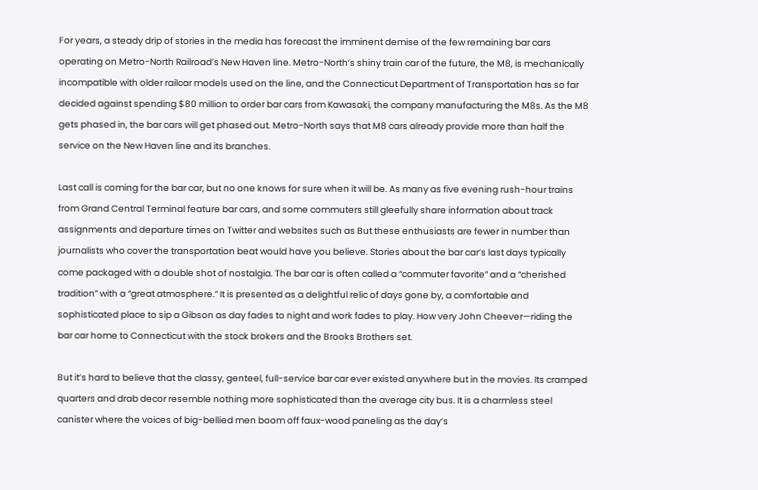For years, a steady drip of stories in the media has forecast the imminent demise of the few remaining bar cars operating on Metro-North Railroad’s New Haven line. Metro-North’s shiny train car of the future, the M8, is mechanically incompatible with older railcar models used on the line, and the Connecticut Department of Transportation has so far decided against spending $80 million to order bar cars from Kawasaki, the company manufacturing the M8s. As the M8 gets phased in, the bar cars will get phased out. Metro-North says that M8 cars already provide more than half the service on the New Haven line and its branches.

Last call is coming for the bar car, but no one knows for sure when it will be. As many as five evening rush-hour trains from Grand Central Terminal feature bar cars, and some commuters still gleefully share information about track assignments and departure times on Twitter and websites such as But these enthusiasts are fewer in number than journalists who cover the transportation beat would have you believe. Stories about the bar car’s last days typically come packaged with a double shot of nostalgia. The bar car is often called a “commuter favorite” and a “cherished tradition” with a “great atmosphere.” It is presented as a delightful relic of days gone by, a comfortable and sophisticated place to sip a Gibson as day fades to night and work fades to play. How very John Cheever—riding the bar car home to Connecticut with the stock brokers and the Brooks Brothers set.

But it’s hard to believe that the classy, genteel, full-service bar car ever existed anywhere but in the movies. Its cramped quarters and drab decor resemble nothing more sophisticated than the average city bus. It is a charmless steel canister where the voices of big-bellied men boom off faux-wood paneling as the day’s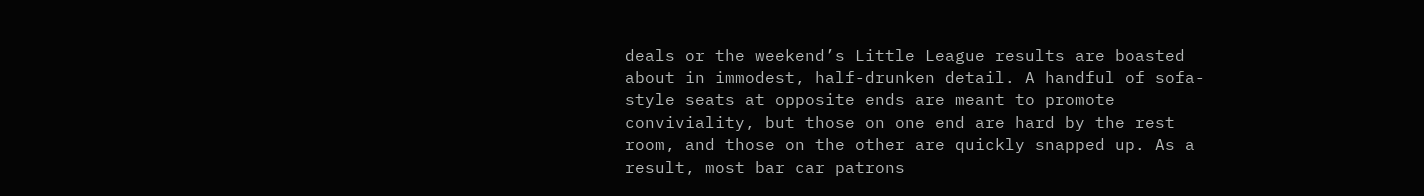deals or the weekend’s Little League results are boasted about in immodest, half-drunken detail. A handful of sofa-style seats at opposite ends are meant to promote conviviality, but those on one end are hard by the rest room, and those on the other are quickly snapped up. As a result, most bar car patrons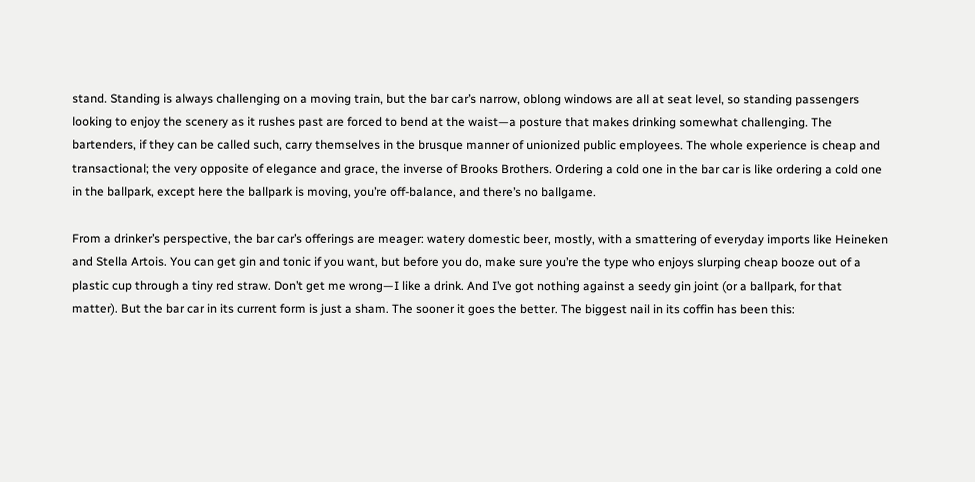stand. Standing is always challenging on a moving train, but the bar car’s narrow, oblong windows are all at seat level, so standing passengers looking to enjoy the scenery as it rushes past are forced to bend at the waist—a posture that makes drinking somewhat challenging. The bartenders, if they can be called such, carry themselves in the brusque manner of unionized public employees. The whole experience is cheap and transactional; the very opposite of elegance and grace, the inverse of Brooks Brothers. Ordering a cold one in the bar car is like ordering a cold one in the ballpark, except here the ballpark is moving, you’re off-balance, and there’s no ballgame.

From a drinker’s perspective, the bar car’s offerings are meager: watery domestic beer, mostly, with a smattering of everyday imports like Heineken and Stella Artois. You can get gin and tonic if you want, but before you do, make sure you’re the type who enjoys slurping cheap booze out of a plastic cup through a tiny red straw. Don’t get me wrong—I like a drink. And I’ve got nothing against a seedy gin joint (or a ballpark, for that matter). But the bar car in its current form is just a sham. The sooner it goes the better. The biggest nail in its coffin has been this: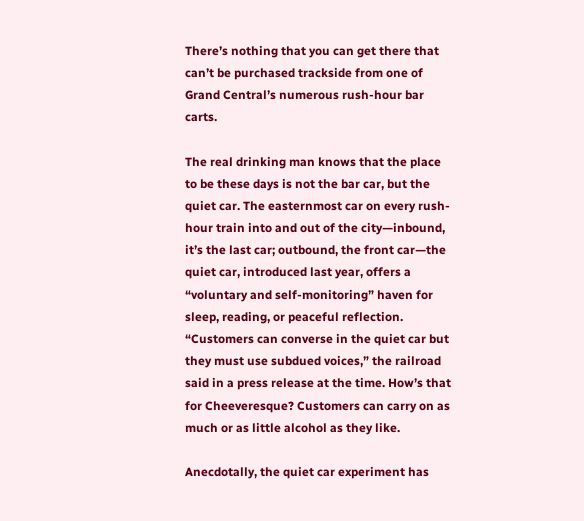There’s nothing that you can get there that can’t be purchased trackside from one of Grand Central’s numerous rush-hour bar carts.

The real drinking man knows that the place to be these days is not the bar car, but the quiet car. The easternmost car on every rush-hour train into and out of the city—inbound, it’s the last car; outbound, the front car—the quiet car, introduced last year, offers a “voluntary and self-monitoring” haven for sleep, reading, or peaceful reflection. “Customers can converse in the quiet car but they must use subdued voices,” the railroad said in a press release at the time. How’s that for Cheeveresque? Customers can carry on as much or as little alcohol as they like.

Anecdotally, the quiet car experiment has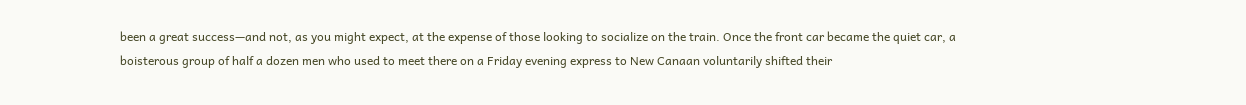been a great success—and not, as you might expect, at the expense of those looking to socialize on the train. Once the front car became the quiet car, a boisterous group of half a dozen men who used to meet there on a Friday evening express to New Canaan voluntarily shifted their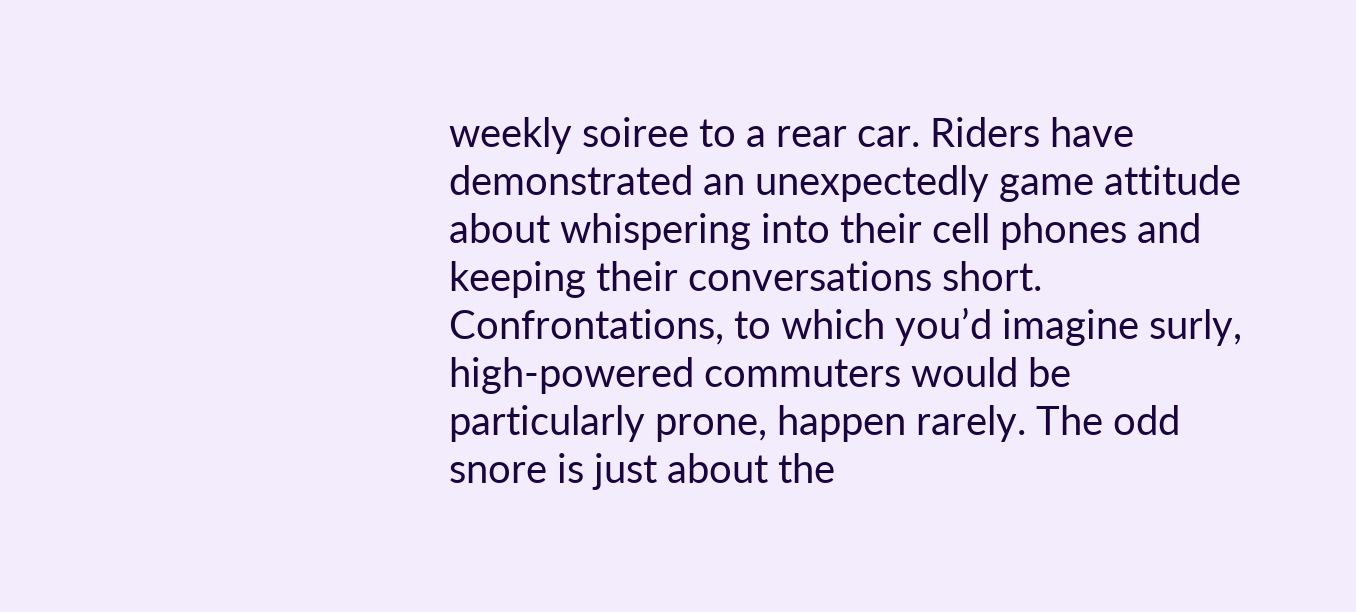weekly soiree to a rear car. Riders have demonstrated an unexpectedly game attitude about whispering into their cell phones and keeping their conversations short. Confrontations, to which you’d imagine surly, high-powered commuters would be particularly prone, happen rarely. The odd snore is just about the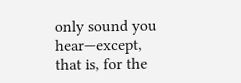only sound you hear—except, that is, for the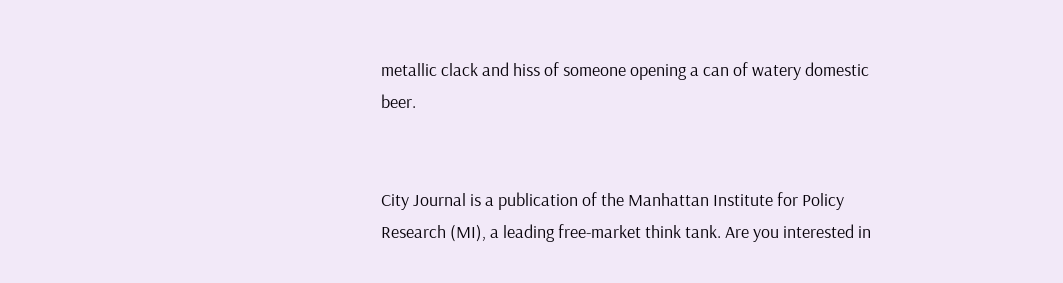metallic clack and hiss of someone opening a can of watery domestic beer.


City Journal is a publication of the Manhattan Institute for Policy Research (MI), a leading free-market think tank. Are you interested in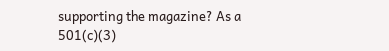supporting the magazine? As a 501(c)(3)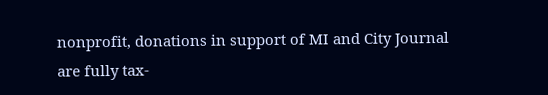nonprofit, donations in support of MI and City Journal are fully tax-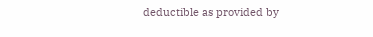deductible as provided by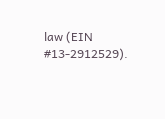law (EIN #13-2912529).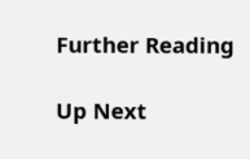Further Reading

Up Next